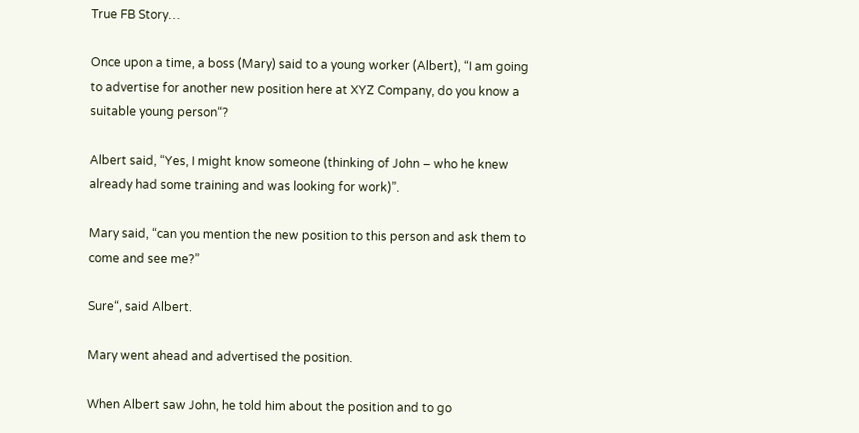True FB Story…

Once upon a time, a boss (Mary) said to a young worker (Albert), “I am going to advertise for another new position here at XYZ Company, do you know a suitable young person“?

Albert said, “Yes, I might know someone (thinking of John – who he knew already had some training and was looking for work)”.

Mary said, “can you mention the new position to this person and ask them to come and see me?”

Sure“, said Albert.

Mary went ahead and advertised the position.

When Albert saw John, he told him about the position and to go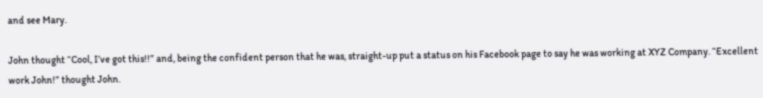and see Mary.

John thought “Cool, I’ve got this!!” and, being the confident person that he was, straight-up put a status on his Facebook page to say he was working at XYZ Company. “Excellent work John!” thought John.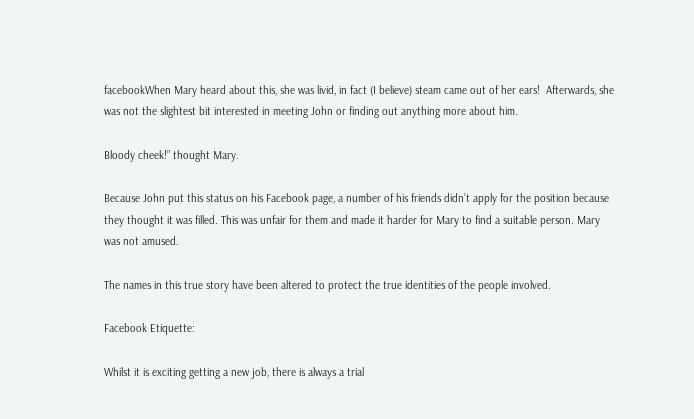facebookWhen Mary heard about this, she was livid, in fact (I believe) steam came out of her ears!  Afterwards, she was not the slightest bit interested in meeting John or finding out anything more about him.

Bloody cheek!” thought Mary.

Because John put this status on his Facebook page, a number of his friends didn’t apply for the position because they thought it was filled. This was unfair for them and made it harder for Mary to find a suitable person. Mary was not amused.

The names in this true story have been altered to protect the true identities of the people involved.

Facebook Etiquette:

Whilst it is exciting getting a new job, there is always a trial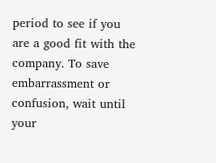period to see if you are a good fit with the company. To save embarrassment or confusion, wait until your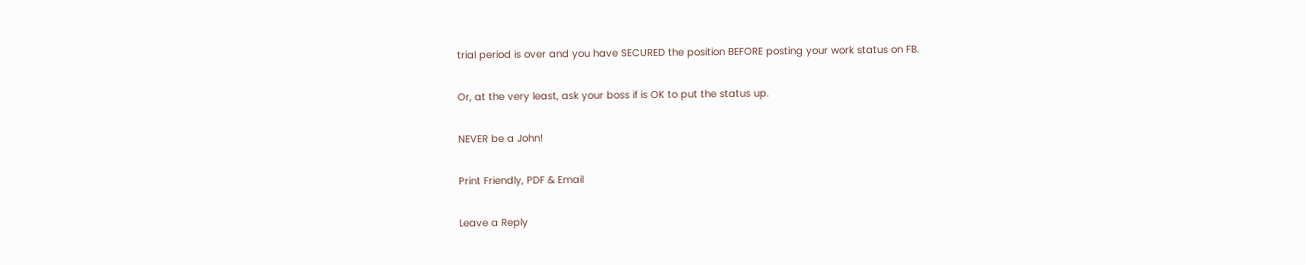trial period is over and you have SECURED the position BEFORE posting your work status on FB.

Or, at the very least, ask your boss if is OK to put the status up.

NEVER be a John!

Print Friendly, PDF & Email

Leave a Reply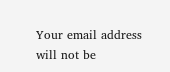Your email address will not be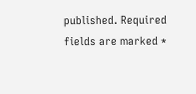published. Required fields are marked *